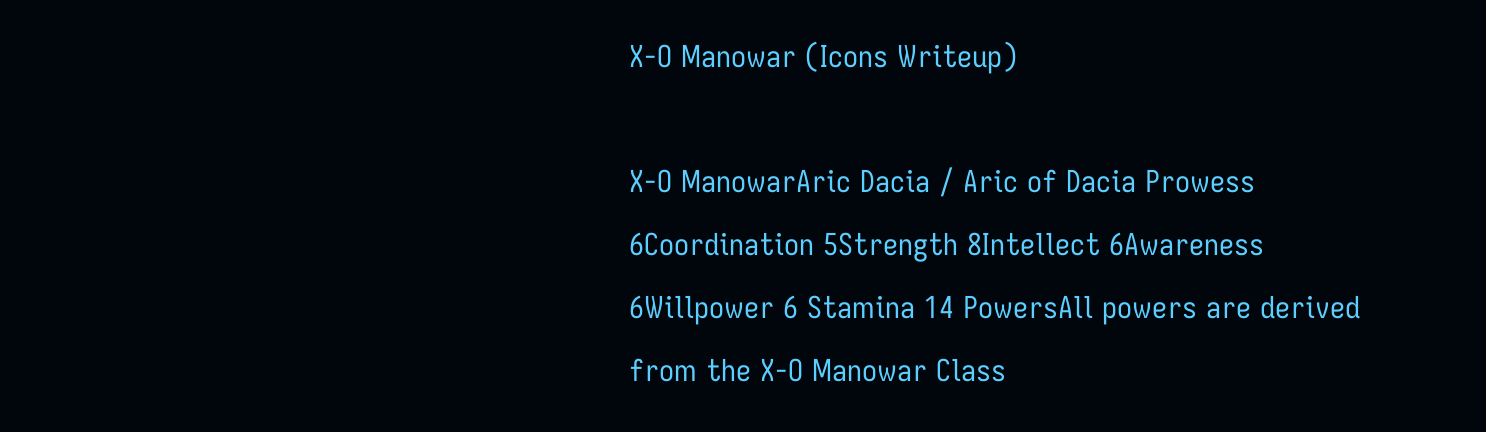X-O Manowar (Icons Writeup)

X-O ManowarAric Dacia / Aric of Dacia Prowess 6Coordination 5Strength 8Intellect 6Awareness 6Willpower 6 Stamina 14 PowersAll powers are derived from the X-O Manowar Class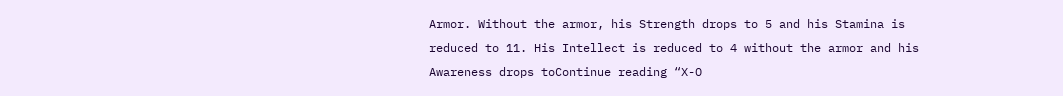Armor. Without the armor, his Strength drops to 5 and his Stamina is reduced to 11. His Intellect is reduced to 4 without the armor and his Awareness drops toContinue reading “X-O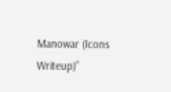Manowar (Icons Writeup)”